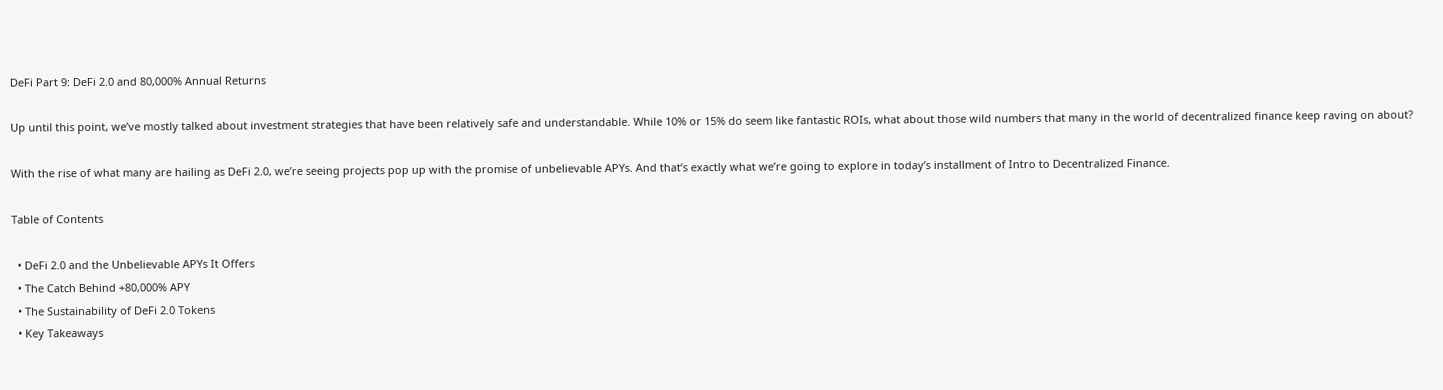DeFi Part 9: DeFi 2.0 and 80,000% Annual Returns

Up until this point, we’ve mostly talked about investment strategies that have been relatively safe and understandable. While 10% or 15% do seem like fantastic ROIs, what about those wild numbers that many in the world of decentralized finance keep raving on about?

With the rise of what many are hailing as DeFi 2.0, we’re seeing projects pop up with the promise of unbelievable APYs. And that’s exactly what we’re going to explore in today’s installment of Intro to Decentralized Finance.

Table of Contents

  • DeFi 2.0 and the Unbelievable APYs It Offers
  • The Catch Behind +80,000% APY
  • The Sustainability of DeFi 2.0 Tokens
  • Key Takeaways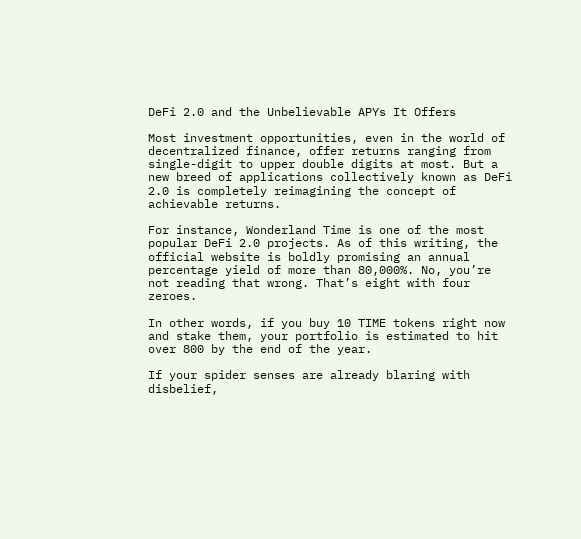DeFi 2.0 and the Unbelievable APYs It Offers

Most investment opportunities, even in the world of decentralized finance, offer returns ranging from single-digit to upper double digits at most. But a new breed of applications collectively known as DeFi 2.0 is completely reimagining the concept of achievable returns.

For instance, Wonderland Time is one of the most popular DeFi 2.0 projects. As of this writing, the official website is boldly promising an annual percentage yield of more than 80,000%. No, you’re not reading that wrong. That’s eight with four zeroes.

In other words, if you buy 10 TIME tokens right now and stake them, your portfolio is estimated to hit over 800 by the end of the year.

If your spider senses are already blaring with disbelief,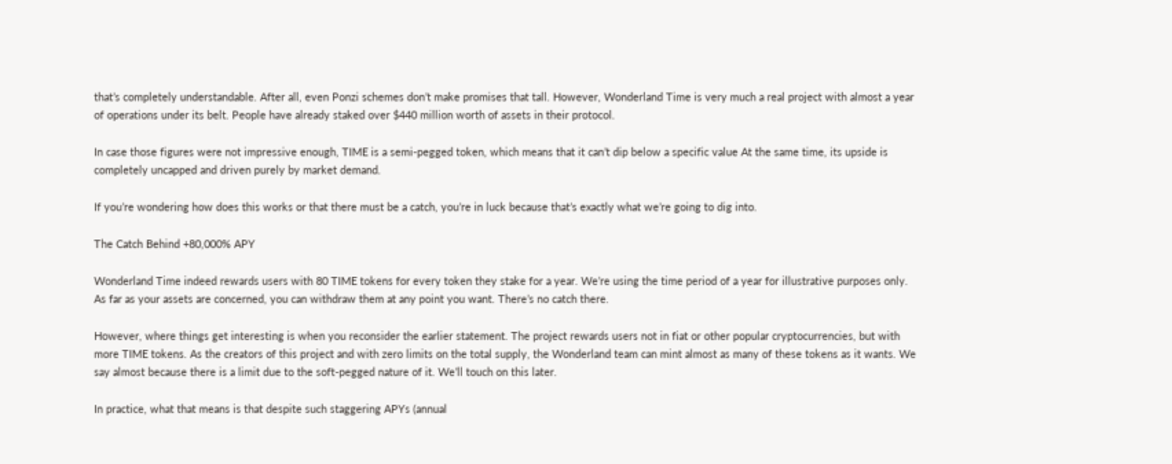that’s completely understandable. After all, even Ponzi schemes don’t make promises that tall. However, Wonderland Time is very much a real project with almost a year of operations under its belt. People have already staked over $440 million worth of assets in their protocol.

In case those figures were not impressive enough, TIME is a semi-pegged token, which means that it can’t dip below a specific value At the same time, its upside is completely uncapped and driven purely by market demand.

If you’re wondering how does this works or that there must be a catch, you’re in luck because that’s exactly what we’re going to dig into.

The Catch Behind +80,000% APY

Wonderland Time indeed rewards users with 80 TIME tokens for every token they stake for a year. We’re using the time period of a year for illustrative purposes only. As far as your assets are concerned, you can withdraw them at any point you want. There’s no catch there.

However, where things get interesting is when you reconsider the earlier statement. The project rewards users not in fiat or other popular cryptocurrencies, but with more TIME tokens. As the creators of this project and with zero limits on the total supply, the Wonderland team can mint almost as many of these tokens as it wants. We say almost because there is a limit due to the soft-pegged nature of it. We’ll touch on this later.

In practice, what that means is that despite such staggering APYs (annual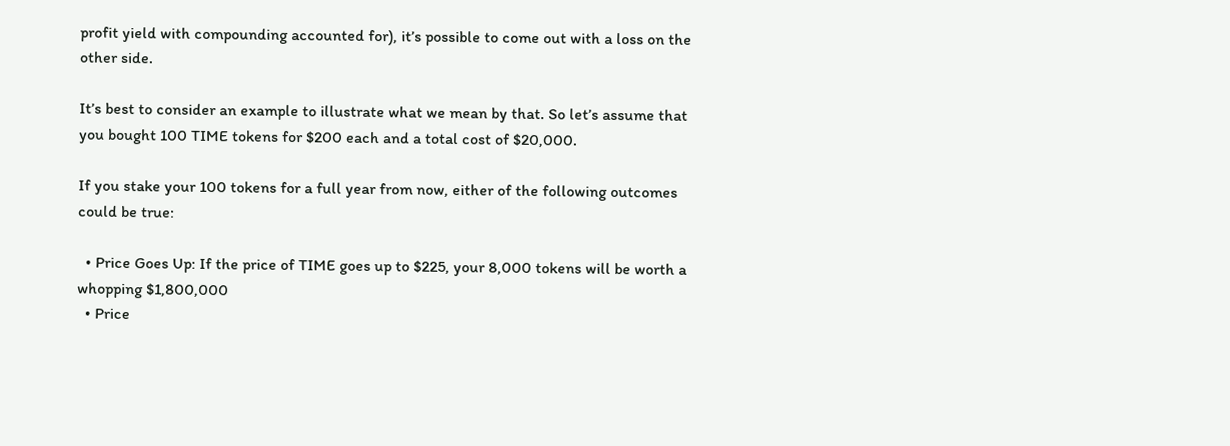profit yield with compounding accounted for), it’s possible to come out with a loss on the other side.

It’s best to consider an example to illustrate what we mean by that. So let’s assume that you bought 100 TIME tokens for $200 each and a total cost of $20,000.

If you stake your 100 tokens for a full year from now, either of the following outcomes could be true:

  • Price Goes Up: If the price of TIME goes up to $225, your 8,000 tokens will be worth a whopping $1,800,000
  • Price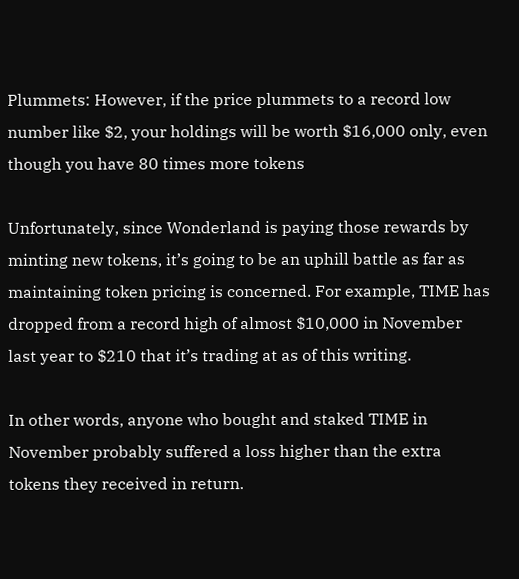Plummets: However, if the price plummets to a record low number like $2, your holdings will be worth $16,000 only, even though you have 80 times more tokens

Unfortunately, since Wonderland is paying those rewards by minting new tokens, it’s going to be an uphill battle as far as maintaining token pricing is concerned. For example, TIME has dropped from a record high of almost $10,000 in November last year to $210 that it’s trading at as of this writing.

In other words, anyone who bought and staked TIME in November probably suffered a loss higher than the extra tokens they received in return.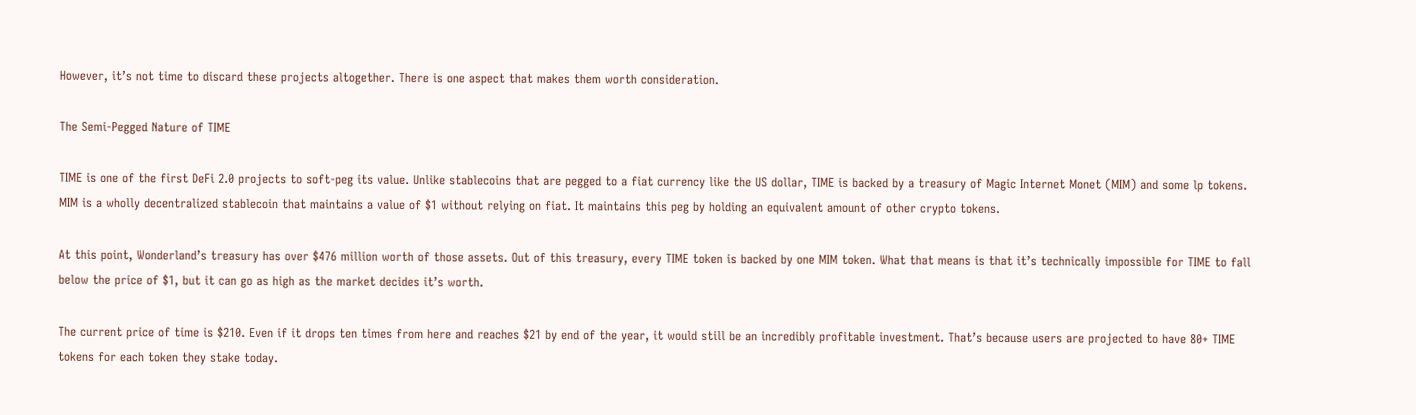However, it’s not time to discard these projects altogether. There is one aspect that makes them worth consideration.

The Semi-Pegged Nature of TIME

TIME is one of the first DeFi 2.0 projects to soft-peg its value. Unlike stablecoins that are pegged to a fiat currency like the US dollar, TIME is backed by a treasury of Magic Internet Monet (MIM) and some lp tokens. MIM is a wholly decentralized stablecoin that maintains a value of $1 without relying on fiat. It maintains this peg by holding an equivalent amount of other crypto tokens.

At this point, Wonderland’s treasury has over $476 million worth of those assets. Out of this treasury, every TIME token is backed by one MIM token. What that means is that it’s technically impossible for TIME to fall below the price of $1, but it can go as high as the market decides it’s worth.

The current price of time is $210. Even if it drops ten times from here and reaches $21 by end of the year, it would still be an incredibly profitable investment. That’s because users are projected to have 80+ TIME tokens for each token they stake today.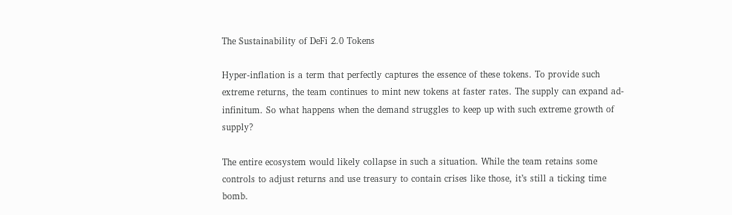The Sustainability of DeFi 2.0 Tokens

Hyper-inflation is a term that perfectly captures the essence of these tokens. To provide such extreme returns, the team continues to mint new tokens at faster rates. The supply can expand ad-infinitum. So what happens when the demand struggles to keep up with such extreme growth of supply?

The entire ecosystem would likely collapse in such a situation. While the team retains some controls to adjust returns and use treasury to contain crises like those, it’s still a ticking time bomb.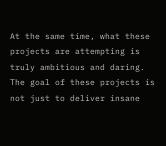At the same time, what these projects are attempting is truly ambitious and daring. The goal of these projects is not just to deliver insane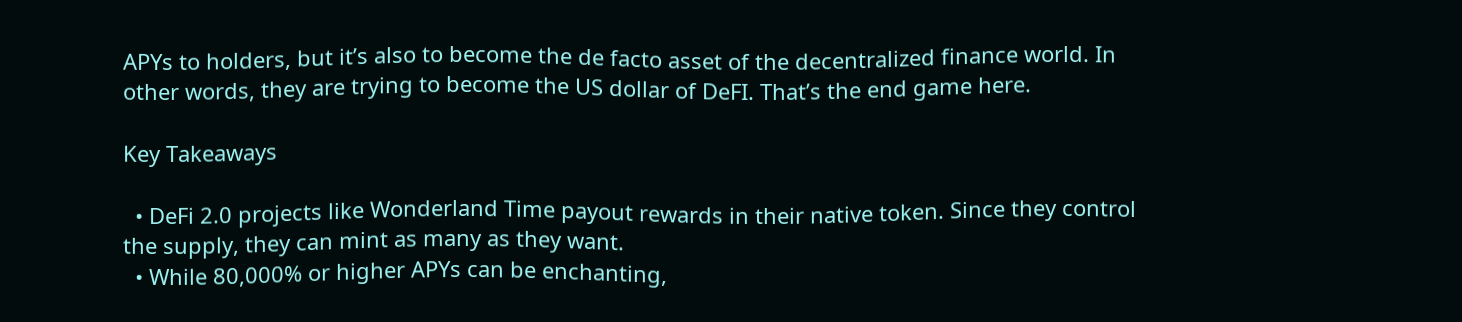APYs to holders, but it’s also to become the de facto asset of the decentralized finance world. In other words, they are trying to become the US dollar of DeFI. That’s the end game here.

Key Takeaways

  • DeFi 2.0 projects like Wonderland Time payout rewards in their native token. Since they control the supply, they can mint as many as they want.
  • While 80,000% or higher APYs can be enchanting,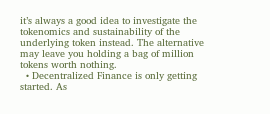it’s always a good idea to investigate the tokenomics and sustainability of the underlying token instead. The alternative may leave you holding a bag of million tokens worth nothing.
  • Decentralized Finance is only getting started. As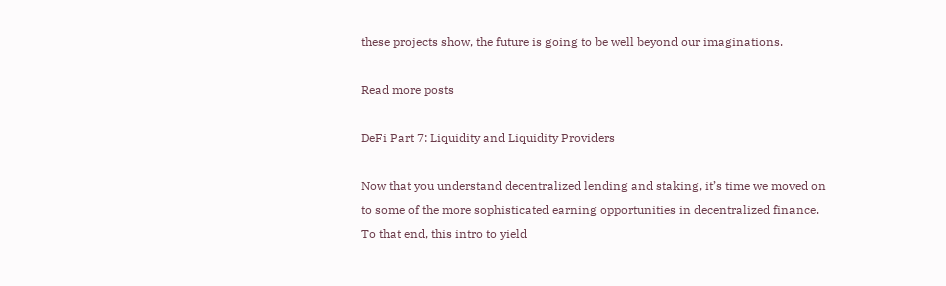these projects show, the future is going to be well beyond our imaginations.

Read more posts

DeFi Part 7: Liquidity and Liquidity Providers

Now that you understand decentralized lending and staking, it’s time we moved on to some of the more sophisticated earning opportunities in decentralized finance. To that end, this intro to yield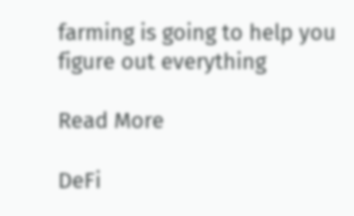farming is going to help you figure out everything

Read More

DeFi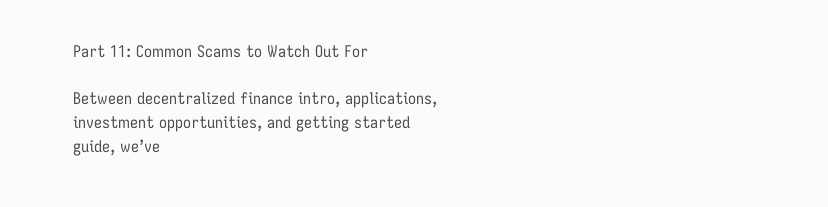Part 11: Common Scams to Watch Out For

Between decentralized finance intro, applications, investment opportunities, and getting started guide, we’ve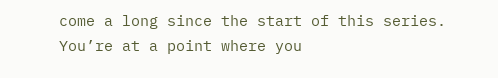come a long since the start of this series. You’re at a point where you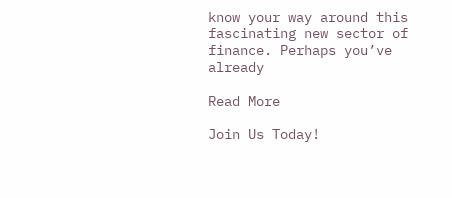know your way around this fascinating new sector of finance. Perhaps you’ve already

Read More

Join Us Today!